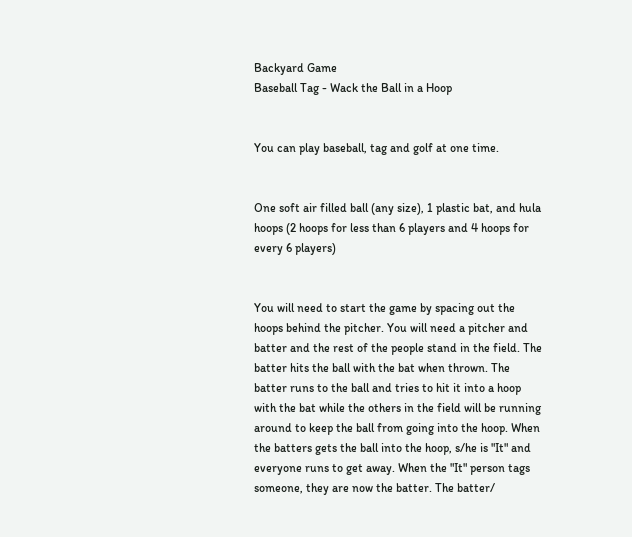Backyard Game
Baseball Tag - Wack the Ball in a Hoop


You can play baseball, tag and golf at one time.


One soft air filled ball (any size), 1 plastic bat, and hula hoops (2 hoops for less than 6 players and 4 hoops for every 6 players)


You will need to start the game by spacing out the hoops behind the pitcher. You will need a pitcher and batter and the rest of the people stand in the field. The batter hits the ball with the bat when thrown. The batter runs to the ball and tries to hit it into a hoop with the bat while the others in the field will be running around to keep the ball from going into the hoop. When the batters gets the ball into the hoop, s/he is "It" and everyone runs to get away. When the "It" person tags someone, they are now the batter. The batter/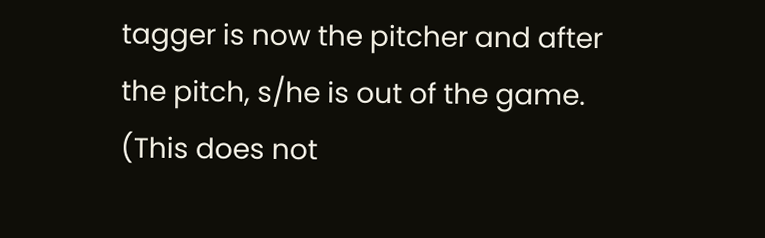tagger is now the pitcher and after the pitch, s/he is out of the game. (This does not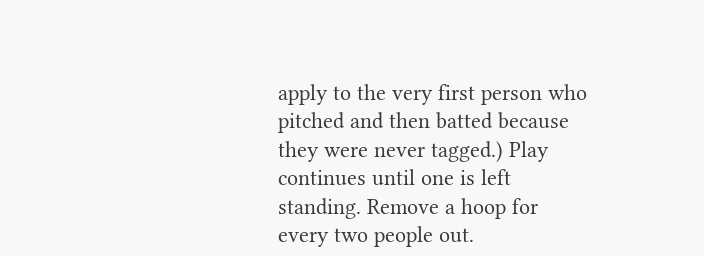apply to the very first person who pitched and then batted because they were never tagged.) Play continues until one is left standing. Remove a hoop for every two people out.